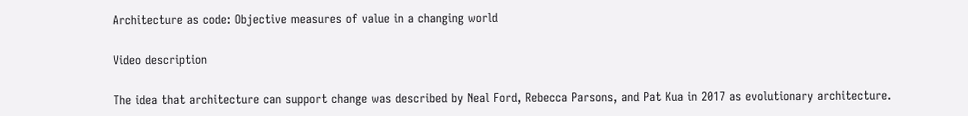Architecture as code: Objective measures of value in a changing world

Video description

The idea that architecture can support change was described by Neal Ford, Rebecca Parsons, and Pat Kua in 2017 as evolutionary architecture.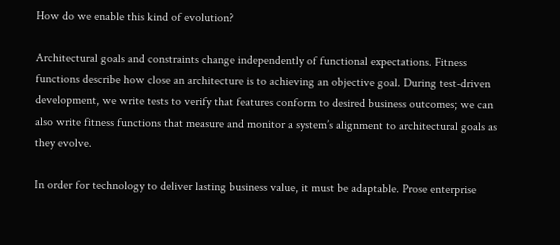How do we enable this kind of evolution?

Architectural goals and constraints change independently of functional expectations. Fitness functions describe how close an architecture is to achieving an objective goal. During test-driven development, we write tests to verify that features conform to desired business outcomes; we can also write fitness functions that measure and monitor a system’s alignment to architectural goals as they evolve.

In order for technology to deliver lasting business value, it must be adaptable. Prose enterprise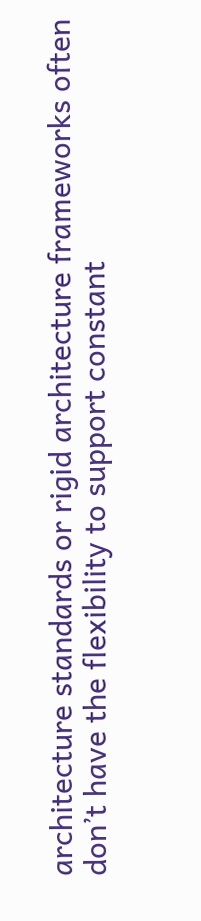architecture standards or rigid architecture frameworks often don’t have the flexibility to support constant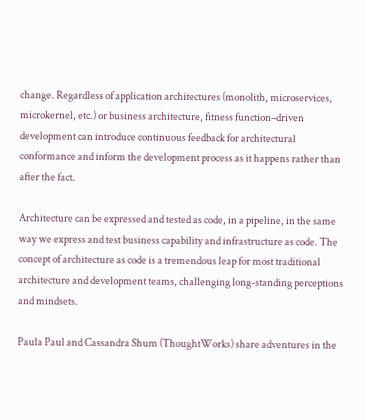change. Regardless of application architectures (monolith, microservices, microkernel, etc.) or business architecture, fitness function–driven development can introduce continuous feedback for architectural conformance and inform the development process as it happens rather than after the fact.

Architecture can be expressed and tested as code, in a pipeline, in the same way we express and test business capability and infrastructure as code. The concept of architecture as code is a tremendous leap for most traditional architecture and development teams, challenging long-standing perceptions and mindsets.

Paula Paul and Cassandra Shum (ThoughtWorks) share adventures in the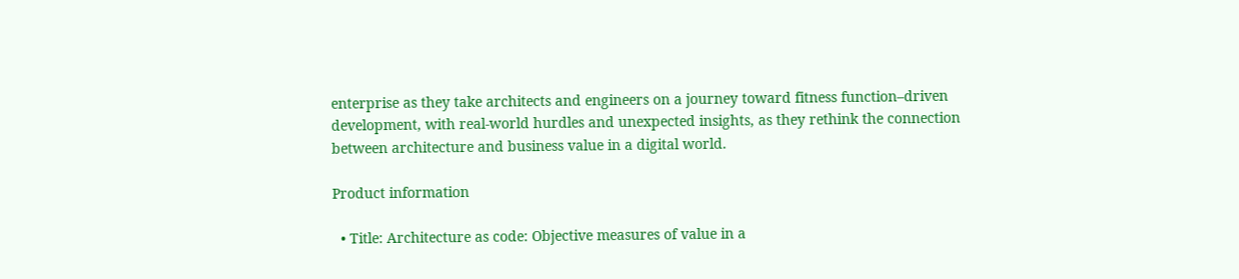enterprise as they take architects and engineers on a journey toward fitness function–driven development, with real-world hurdles and unexpected insights, as they rethink the connection between architecture and business value in a digital world.

Product information

  • Title: Architecture as code: Objective measures of value in a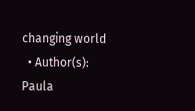changing world
  • Author(s): Paula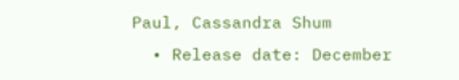Paul, Cassandra Shum
  • Release date: December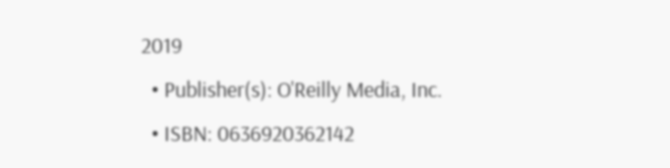2019
  • Publisher(s): O'Reilly Media, Inc.
  • ISBN: 0636920362142